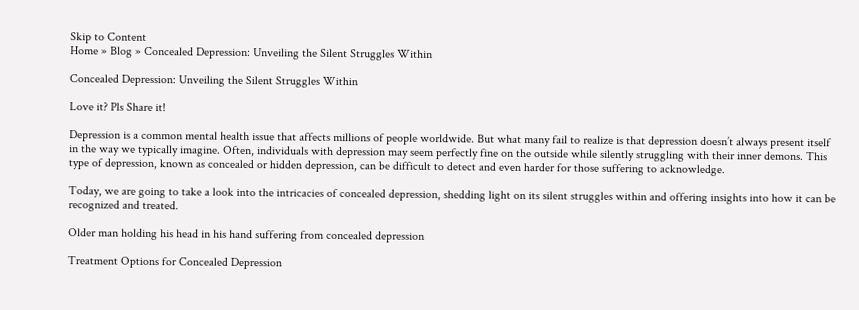Skip to Content
Home » Blog » Concealed Depression: Unveiling the Silent Struggles Within

Concealed Depression: Unveiling the Silent Struggles Within

Love it? Pls Share it!

Depression is a common mental health issue that affects millions of people worldwide. But what many fail to realize is that depression doesn’t always present itself in the way we typically imagine. Often, individuals with depression may seem perfectly fine on the outside while silently struggling with their inner demons. This type of depression, known as concealed or hidden depression, can be difficult to detect and even harder for those suffering to acknowledge.

Today, we are going to take a look into the intricacies of concealed depression, shedding light on its silent struggles within and offering insights into how it can be recognized and treated.

Older man holding his head in his hand suffering from concealed depression

Treatment Options for Concealed Depression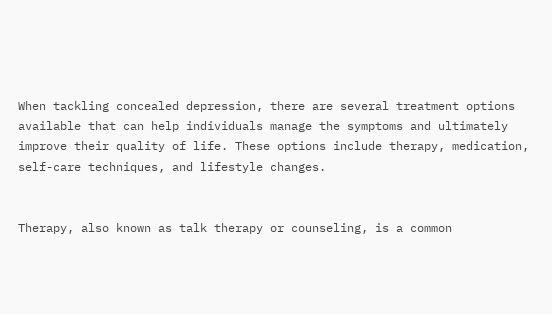When tackling concealed depression, there are several treatment options available that can help individuals manage the symptoms and ultimately improve their quality of life. These options include therapy, medication, self-care techniques, and lifestyle changes.


Therapy, also known as talk therapy or counseling, is a common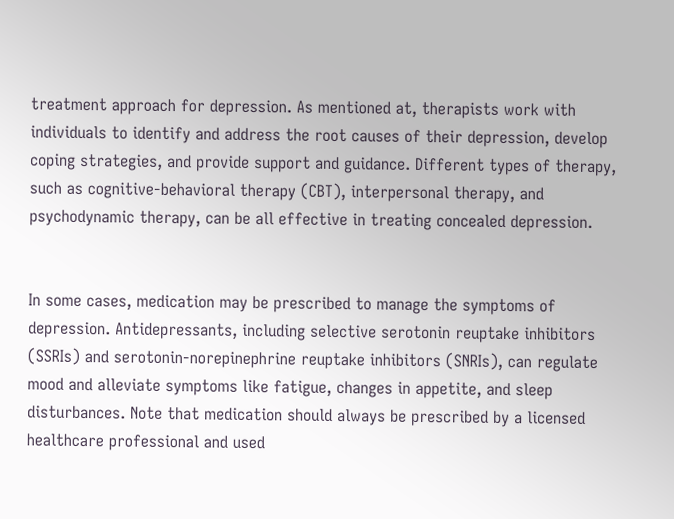treatment approach for depression. As mentioned at, therapists work with individuals to identify and address the root causes of their depression, develop coping strategies, and provide support and guidance. Different types of therapy, such as cognitive-behavioral therapy (CBT), interpersonal therapy, and psychodynamic therapy, can be all effective in treating concealed depression.


In some cases, medication may be prescribed to manage the symptoms of depression. Antidepressants, including selective serotonin reuptake inhibitors (SSRIs) and serotonin-norepinephrine reuptake inhibitors (SNRIs), can regulate mood and alleviate symptoms like fatigue, changes in appetite, and sleep disturbances. Note that medication should always be prescribed by a licensed healthcare professional and used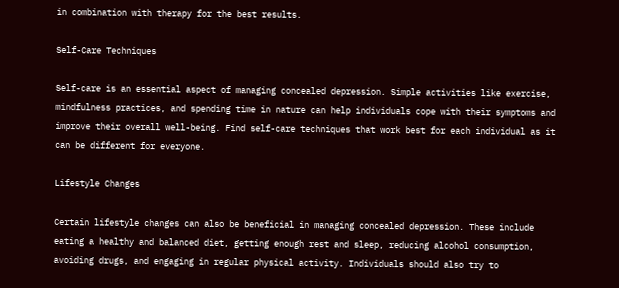in combination with therapy for the best results.

Self-Care Techniques

Self-care is an essential aspect of managing concealed depression. Simple activities like exercise, mindfulness practices, and spending time in nature can help individuals cope with their symptoms and improve their overall well-being. Find self-care techniques that work best for each individual as it can be different for everyone.

Lifestyle Changes

Certain lifestyle changes can also be beneficial in managing concealed depression. These include eating a healthy and balanced diet, getting enough rest and sleep, reducing alcohol consumption, avoiding drugs, and engaging in regular physical activity. Individuals should also try to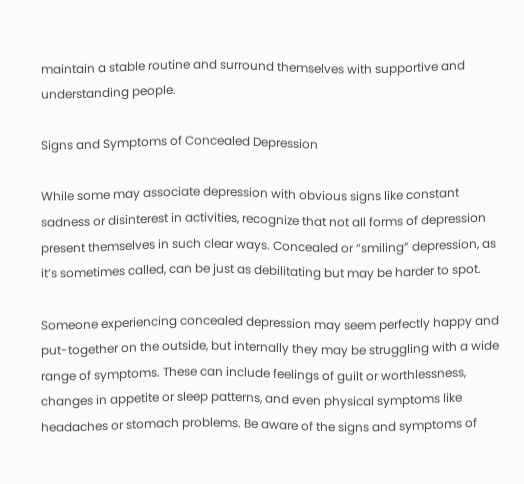maintain a stable routine and surround themselves with supportive and understanding people.

Signs and Symptoms of Concealed Depression

While some may associate depression with obvious signs like constant sadness or disinterest in activities, recognize that not all forms of depression present themselves in such clear ways. Concealed or “smiling” depression, as it’s sometimes called, can be just as debilitating but may be harder to spot.

Someone experiencing concealed depression may seem perfectly happy and put-together on the outside, but internally they may be struggling with a wide range of symptoms. These can include feelings of guilt or worthlessness, changes in appetite or sleep patterns, and even physical symptoms like headaches or stomach problems. Be aware of the signs and symptoms of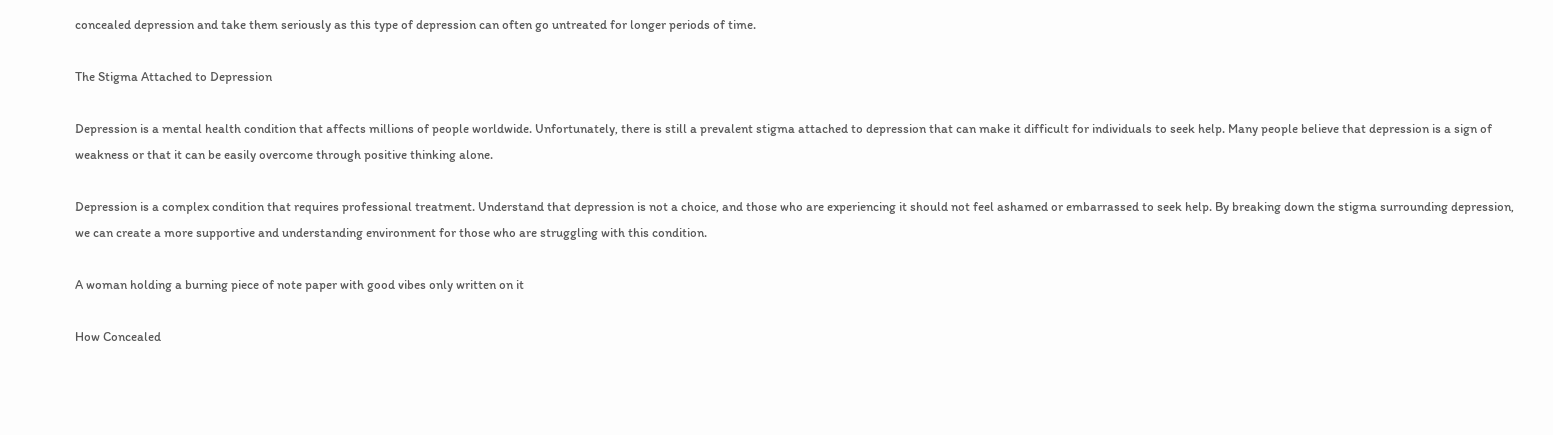concealed depression and take them seriously as this type of depression can often go untreated for longer periods of time.

The Stigma Attached to Depression

Depression is a mental health condition that affects millions of people worldwide. Unfortunately, there is still a prevalent stigma attached to depression that can make it difficult for individuals to seek help. Many people believe that depression is a sign of weakness or that it can be easily overcome through positive thinking alone.

Depression is a complex condition that requires professional treatment. Understand that depression is not a choice, and those who are experiencing it should not feel ashamed or embarrassed to seek help. By breaking down the stigma surrounding depression, we can create a more supportive and understanding environment for those who are struggling with this condition.

A woman holding a burning piece of note paper with good vibes only written on it

How Concealed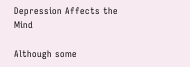Depression Affects the Mind

Although some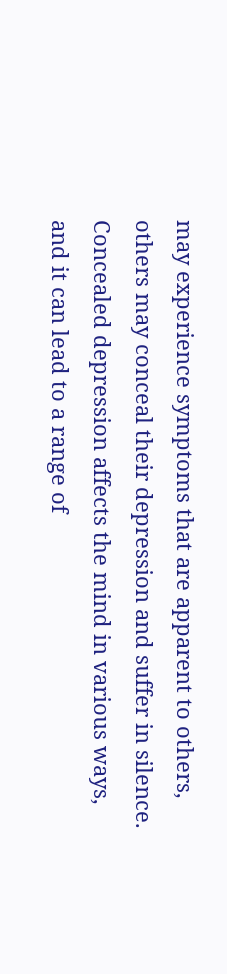may experience symptoms that are apparent to others, others may conceal their depression and suffer in silence. Concealed depression affects the mind in various ways, and it can lead to a range of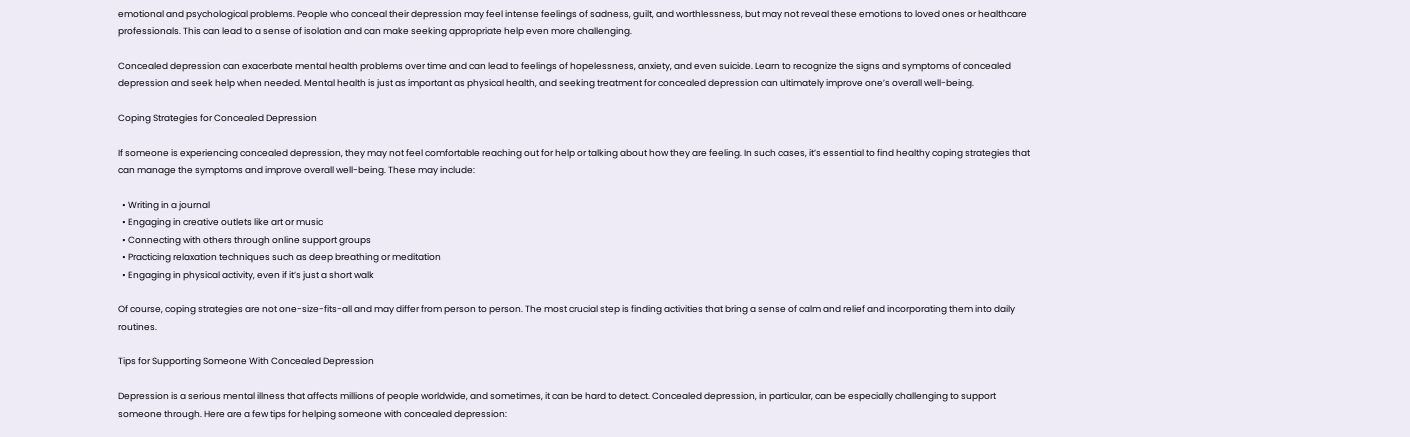emotional and psychological problems. People who conceal their depression may feel intense feelings of sadness, guilt, and worthlessness, but may not reveal these emotions to loved ones or healthcare professionals. This can lead to a sense of isolation and can make seeking appropriate help even more challenging.

Concealed depression can exacerbate mental health problems over time and can lead to feelings of hopelessness, anxiety, and even suicide. Learn to recognize the signs and symptoms of concealed depression and seek help when needed. Mental health is just as important as physical health, and seeking treatment for concealed depression can ultimately improve one’s overall well-being.

Coping Strategies for Concealed Depression

If someone is experiencing concealed depression, they may not feel comfortable reaching out for help or talking about how they are feeling. In such cases, it’s essential to find healthy coping strategies that can manage the symptoms and improve overall well-being. These may include:

  • Writing in a journal
  • Engaging in creative outlets like art or music
  • Connecting with others through online support groups
  • Practicing relaxation techniques such as deep breathing or meditation
  • Engaging in physical activity, even if it’s just a short walk

Of course, coping strategies are not one-size-fits-all and may differ from person to person. The most crucial step is finding activities that bring a sense of calm and relief and incorporating them into daily routines.

Tips for Supporting Someone With Concealed Depression

Depression is a serious mental illness that affects millions of people worldwide, and sometimes, it can be hard to detect. Concealed depression, in particular, can be especially challenging to support someone through. Here are a few tips for helping someone with concealed depression: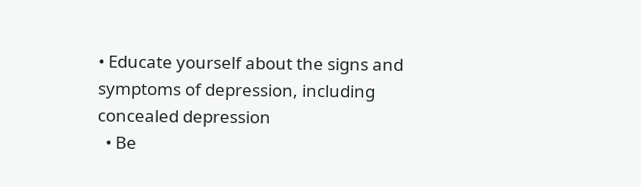• Educate yourself about the signs and symptoms of depression, including concealed depression
  • Be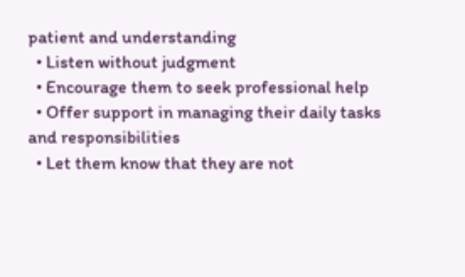patient and understanding
  • Listen without judgment
  • Encourage them to seek professional help
  • Offer support in managing their daily tasks and responsibilities
  • Let them know that they are not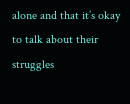alone and that it’s okay to talk about their struggles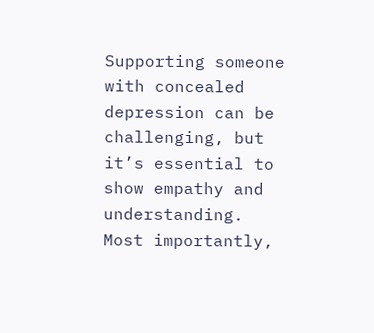Supporting someone with concealed depression can be challenging, but it’s essential to show empathy and understanding. Most importantly,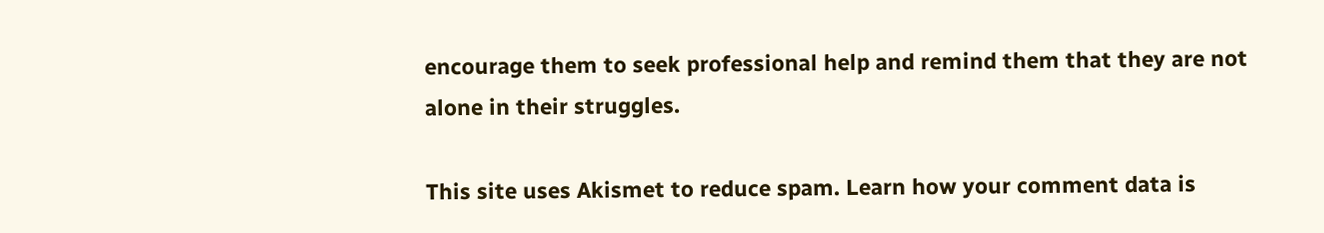encourage them to seek professional help and remind them that they are not alone in their struggles.

This site uses Akismet to reduce spam. Learn how your comment data is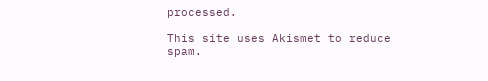processed.

This site uses Akismet to reduce spam.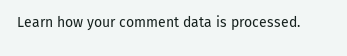Learn how your comment data is processed.